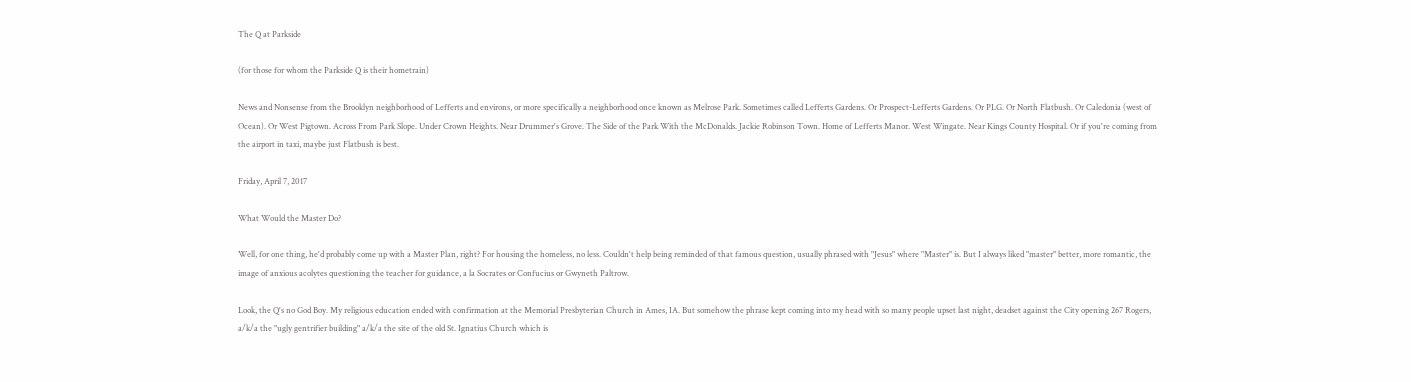The Q at Parkside

(for those for whom the Parkside Q is their hometrain)

News and Nonsense from the Brooklyn neighborhood of Lefferts and environs, or more specifically a neighborhood once known as Melrose Park. Sometimes called Lefferts Gardens. Or Prospect-Lefferts Gardens. Or PLG. Or North Flatbush. Or Caledonia (west of Ocean). Or West Pigtown. Across From Park Slope. Under Crown Heights. Near Drummer's Grove. The Side of the Park With the McDonalds. Jackie Robinson Town. Home of Lefferts Manor. West Wingate. Near Kings County Hospital. Or if you're coming from the airport in taxi, maybe just Flatbush is best.

Friday, April 7, 2017

What Would the Master Do?

Well, for one thing, he'd probably come up with a Master Plan, right? For housing the homeless, no less. Couldn't help being reminded of that famous question, usually phrased with "Jesus" where "Master" is. But I always liked "master" better, more romantic, the image of anxious acolytes questioning the teacher for guidance, a la Socrates or Confucius or Gwyneth Paltrow.

Look, the Q's no God Boy. My religious education ended with confirmation at the Memorial Presbyterian Church in Ames, IA. But somehow the phrase kept coming into my head with so many people upset last night, deadset against the City opening 267 Rogers, a/k/a the "ugly gentrifier building" a/k/a the site of the old St. Ignatius Church which is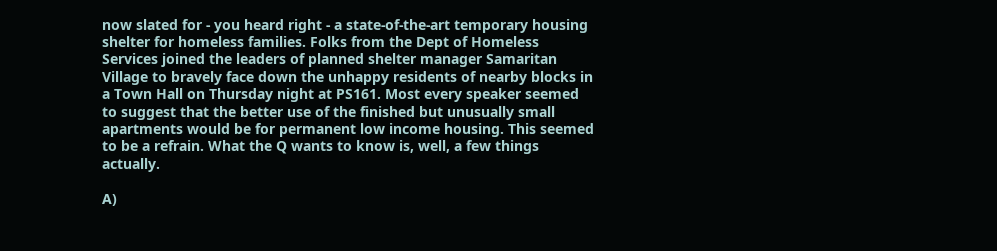now slated for - you heard right - a state-of-the-art temporary housing shelter for homeless families. Folks from the Dept of Homeless Services joined the leaders of planned shelter manager Samaritan Village to bravely face down the unhappy residents of nearby blocks in a Town Hall on Thursday night at PS161. Most every speaker seemed to suggest that the better use of the finished but unusually small apartments would be for permanent low income housing. This seemed to be a refrain. What the Q wants to know is, well, a few things actually.

A)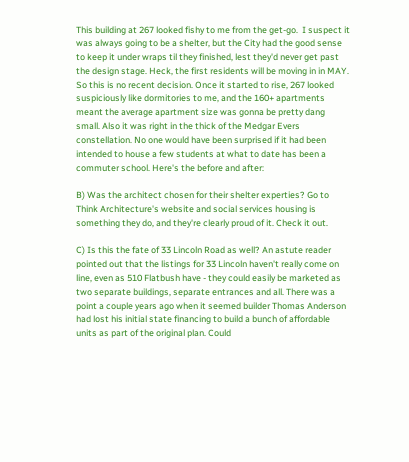This building at 267 looked fishy to me from the get-go.  I suspect it was always going to be a shelter, but the City had the good sense to keep it under wraps til they finished, lest they'd never get past the design stage. Heck, the first residents will be moving in in MAY. So this is no recent decision. Once it started to rise, 267 looked suspiciously like dormitories to me, and the 160+ apartments meant the average apartment size was gonna be pretty dang small. Also it was right in the thick of the Medgar Evers constellation. No one would have been surprised if it had been intended to house a few students at what to date has been a commuter school. Here's the before and after:

B) Was the architect chosen for their shelter experties? Go to Think Architecture's website and social services housing is something they do, and they're clearly proud of it. Check it out.

C) Is this the fate of 33 Lincoln Road as well? An astute reader pointed out that the listings for 33 Lincoln haven't really come on line, even as 510 Flatbush have - they could easily be marketed as two separate buildings, separate entrances and all. There was a point a couple years ago when it seemed builder Thomas Anderson had lost his initial state financing to build a bunch of affordable units as part of the original plan. Could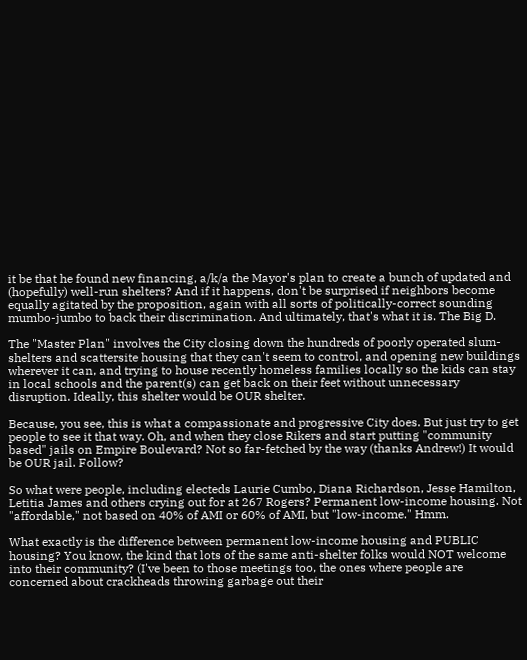it be that he found new financing, a/k/a the Mayor's plan to create a bunch of updated and (hopefully) well-run shelters? And if it happens, don't be surprised if neighbors become equally agitated by the proposition, again with all sorts of politically-correct sounding mumbo-jumbo to back their discrimination. And ultimately, that's what it is. The Big D.

The "Master Plan" involves the City closing down the hundreds of poorly operated slum-shelters and scattersite housing that they can't seem to control, and opening new buildings wherever it can, and trying to house recently homeless families locally so the kids can stay in local schools and the parent(s) can get back on their feet without unnecessary disruption. Ideally, this shelter would be OUR shelter.

Because, you see, this is what a compassionate and progressive City does. But just try to get people to see it that way. Oh, and when they close Rikers and start putting "community based" jails on Empire Boulevard? Not so far-fetched by the way (thanks Andrew!) It would be OUR jail. Follow?

So what were people, including electeds Laurie Cumbo, Diana Richardson, Jesse Hamilton, Letitia James and others crying out for at 267 Rogers? Permanent low-income housing. Not "affordable," not based on 40% of AMI or 60% of AMI, but "low-income." Hmm.

What exactly is the difference between permanent low-income housing and PUBLIC housing? You know, the kind that lots of the same anti-shelter folks would NOT welcome into their community? (I've been to those meetings too, the ones where people are concerned about crackheads throwing garbage out their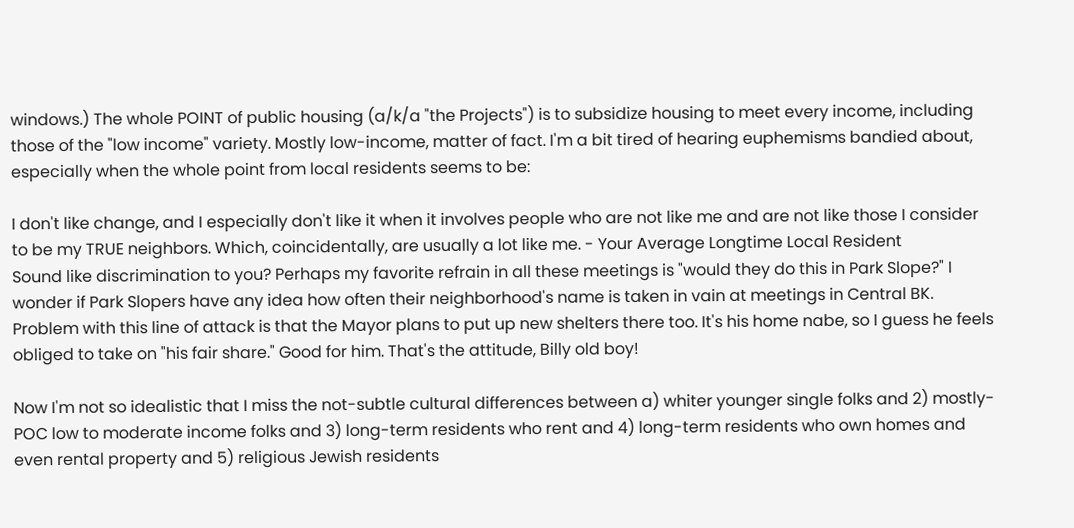windows.) The whole POINT of public housing (a/k/a "the Projects") is to subsidize housing to meet every income, including those of the "low income" variety. Mostly low-income, matter of fact. I'm a bit tired of hearing euphemisms bandied about, especially when the whole point from local residents seems to be:

I don't like change, and I especially don't like it when it involves people who are not like me and are not like those I consider to be my TRUE neighbors. Which, coincidentally, are usually a lot like me. - Your Average Longtime Local Resident
Sound like discrimination to you? Perhaps my favorite refrain in all these meetings is "would they do this in Park Slope?" I wonder if Park Slopers have any idea how often their neighborhood's name is taken in vain at meetings in Central BK. Problem with this line of attack is that the Mayor plans to put up new shelters there too. It's his home nabe, so I guess he feels obliged to take on "his fair share." Good for him. That's the attitude, Billy old boy!

Now I'm not so idealistic that I miss the not-subtle cultural differences between a) whiter younger single folks and 2) mostly-POC low to moderate income folks and 3) long-term residents who rent and 4) long-term residents who own homes and even rental property and 5) religious Jewish residents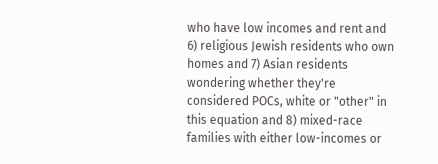who have low incomes and rent and 6) religious Jewish residents who own homes and 7) Asian residents wondering whether they're considered POCs, white or "other" in this equation and 8) mixed-race families with either low-incomes or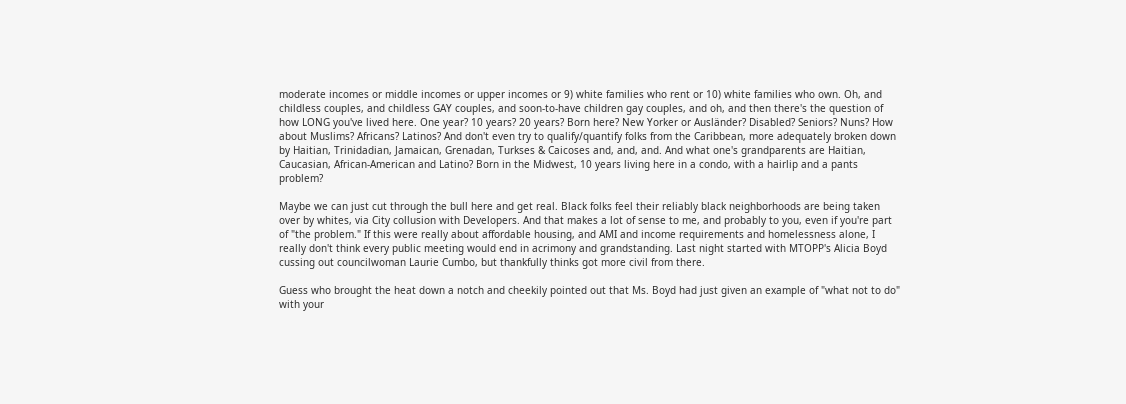moderate incomes or middle incomes or upper incomes or 9) white families who rent or 10) white families who own. Oh, and childless couples, and childless GAY couples, and soon-to-have children gay couples, and oh, and then there's the question of how LONG you've lived here. One year? 10 years? 20 years? Born here? New Yorker or Ausländer? Disabled? Seniors? Nuns? How about Muslims? Africans? Latinos? And don't even try to qualify/quantify folks from the Caribbean, more adequately broken down by Haitian, Trinidadian, Jamaican, Grenadan, Turkses & Caicoses and, and, and. And what one's grandparents are Haitian, Caucasian, African-American and Latino? Born in the Midwest, 10 years living here in a condo, with a hairlip and a pants problem?

Maybe we can just cut through the bull here and get real. Black folks feel their reliably black neighborhoods are being taken over by whites, via City collusion with Developers. And that makes a lot of sense to me, and probably to you, even if you're part of "the problem." If this were really about affordable housing, and AMI and income requirements and homelessness alone, I really don't think every public meeting would end in acrimony and grandstanding. Last night started with MTOPP's Alicia Boyd cussing out councilwoman Laurie Cumbo, but thankfully thinks got more civil from there.

Guess who brought the heat down a notch and cheekily pointed out that Ms. Boyd had just given an example of "what not to do" with your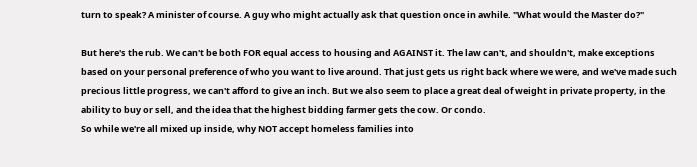turn to speak? A minister of course. A guy who might actually ask that question once in awhile. "What would the Master do?"

But here's the rub. We can't be both FOR equal access to housing and AGAINST it. The law can't, and shouldn't, make exceptions based on your personal preference of who you want to live around. That just gets us right back where we were, and we've made such precious little progress, we can't afford to give an inch. But we also seem to place a great deal of weight in private property, in the ability to buy or sell, and the idea that the highest bidding farmer gets the cow. Or condo.
So while we're all mixed up inside, why NOT accept homeless families into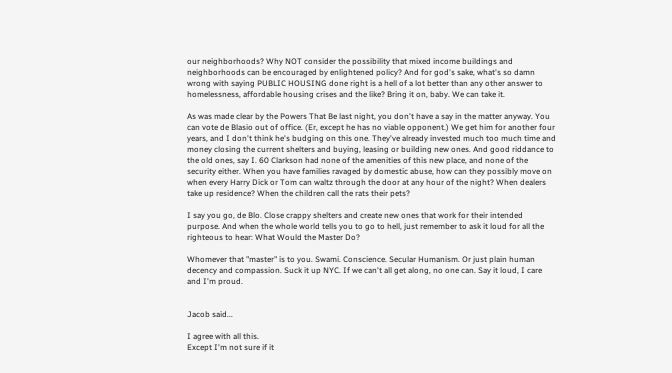our neighborhoods? Why NOT consider the possibility that mixed income buildings and neighborhoods can be encouraged by enlightened policy? And for god's sake, what's so damn wrong with saying PUBLIC HOUSING done right is a hell of a lot better than any other answer to homelessness, affordable housing crises and the like? Bring it on, baby. We can take it.

As was made clear by the Powers That Be last night, you don't have a say in the matter anyway. You can vote de Blasio out of office. (Er, except he has no viable opponent.) We get him for another four years, and I don't think he's budging on this one. They've already invested much too much time and money closing the current shelters and buying, leasing or building new ones. And good riddance to the old ones, say I. 60 Clarkson had none of the amenities of this new place, and none of the security either. When you have families ravaged by domestic abuse, how can they possibly move on when every Harry Dick or Tom can waltz through the door at any hour of the night? When dealers take up residence? When the children call the rats their pets?

I say you go, de Blo. Close crappy shelters and create new ones that work for their intended purpose. And when the whole world tells you to go to hell, just remember to ask it loud for all the righteous to hear: What Would the Master Do?

Whomever that "master" is to you. Swami. Conscience. Secular Humanism. Or just plain human decency and compassion. Suck it up NYC. If we can't all get along, no one can. Say it loud, I care and I'm proud.


Jacob said...

I agree with all this.
Except I'm not sure if it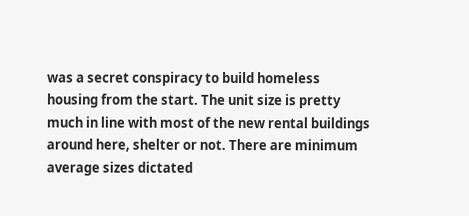was a secret conspiracy to build homeless housing from the start. The unit size is pretty much in line with most of the new rental buildings around here, shelter or not. There are minimum average sizes dictated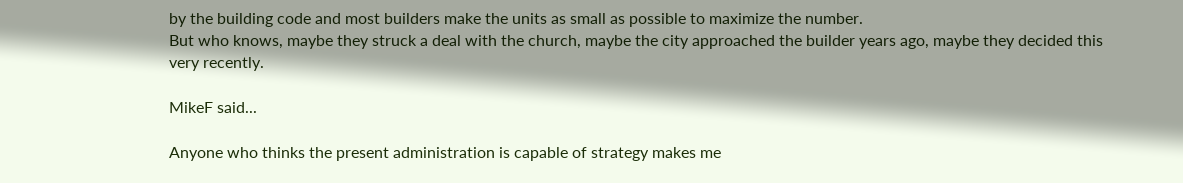by the building code and most builders make the units as small as possible to maximize the number.
But who knows, maybe they struck a deal with the church, maybe the city approached the builder years ago, maybe they decided this very recently.

MikeF said...

Anyone who thinks the present administration is capable of strategy makes me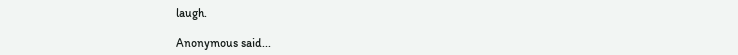laugh.

Anonymous said...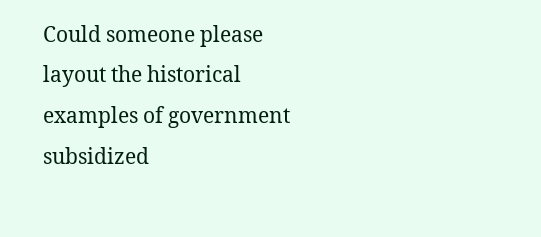Could someone please layout the historical examples of government subsidized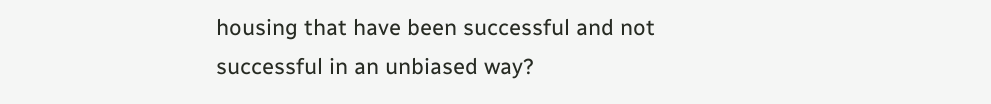housing that have been successful and not successful in an unbiased way?